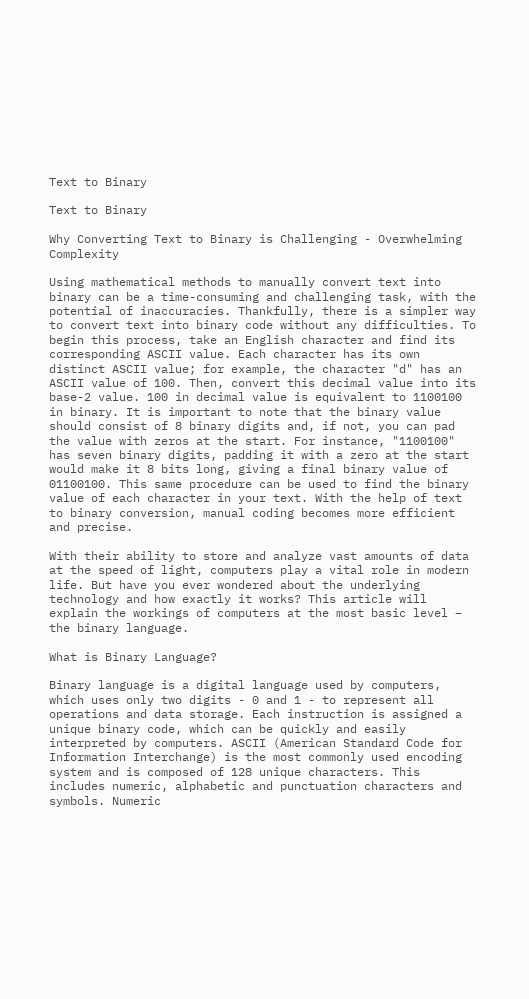Text to Binary

Text to Binary

Why Converting Text to Binary is Challenging - Overwhelming Complexity

Using mathematical methods to manually convert text into binary can be a time-consuming and challenging task, with the potential of inaccuracies. Thankfully, there is a simpler way to convert text into binary code without any difficulties. To begin this process, take an English character and find its corresponding ASCII value. Each character has its own distinct ASCII value; for example, the character "d" has an ASCII value of 100. Then, convert this decimal value into its base-2 value. 100 in decimal value is equivalent to 1100100 in binary. It is important to note that the binary value should consist of 8 binary digits and, if not, you can pad the value with zeros at the start. For instance, "1100100" has seven binary digits, padding it with a zero at the start would make it 8 bits long, giving a final binary value of 01100100. This same procedure can be used to find the binary value of each character in your text. With the help of text to binary conversion, manual coding becomes more efficient and precise.

With their ability to store and analyze vast amounts of data at the speed of light, computers play a vital role in modern life. But have you ever wondered about the underlying technology and how exactly it works? This article will explain the workings of computers at the most basic level – the binary language.

What is Binary Language?

Binary language is a digital language used by computers, which uses only two digits - 0 and 1 - to represent all operations and data storage. Each instruction is assigned a unique binary code, which can be quickly and easily interpreted by computers. ASCII (American Standard Code for Information Interchange) is the most commonly used encoding system and is composed of 128 unique characters. This includes numeric, alphabetic and punctuation characters and symbols. Numeric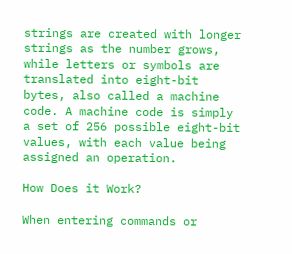strings are created with longer strings as the number grows, while letters or symbols are translated into eight-bit bytes, also called a machine code. A machine code is simply a set of 256 possible eight-bit values, with each value being assigned an operation.

How Does it Work?

When entering commands or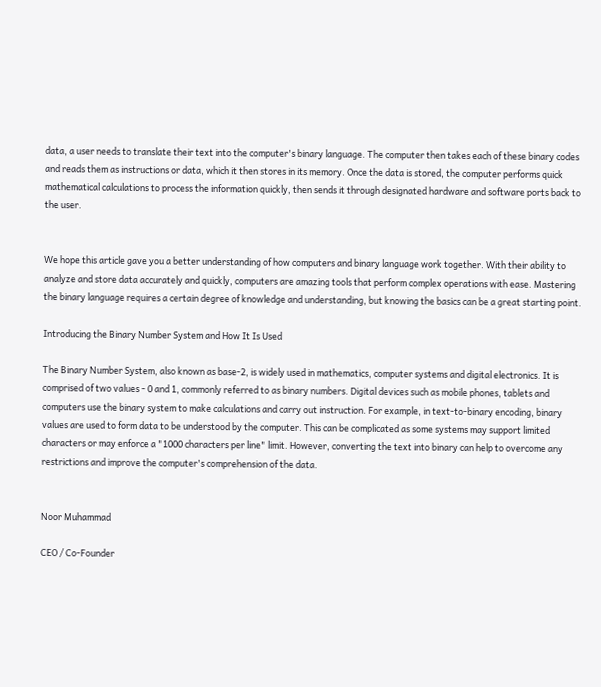data, a user needs to translate their text into the computer's binary language. The computer then takes each of these binary codes and reads them as instructions or data, which it then stores in its memory. Once the data is stored, the computer performs quick mathematical calculations to process the information quickly, then sends it through designated hardware and software ports back to the user.


We hope this article gave you a better understanding of how computers and binary language work together. With their ability to analyze and store data accurately and quickly, computers are amazing tools that perform complex operations with ease. Mastering the binary language requires a certain degree of knowledge and understanding, but knowing the basics can be a great starting point.

Introducing the Binary Number System and How It Is Used

The Binary Number System, also known as base-2, is widely used in mathematics, computer systems and digital electronics. It is comprised of two values - 0 and 1, commonly referred to as binary numbers. Digital devices such as mobile phones, tablets and computers use the binary system to make calculations and carry out instruction. For example, in text-to-binary encoding, binary values are used to form data to be understood by the computer. This can be complicated as some systems may support limited characters or may enforce a "1000 characters per line" limit. However, converting the text into binary can help to overcome any restrictions and improve the computer's comprehension of the data.


Noor Muhammad

CEO / Co-Founder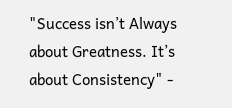"Success isn’t Always about Greatness. It’s about Consistency" -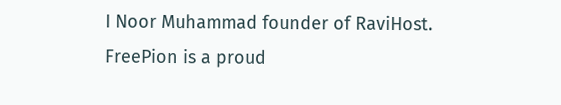I Noor Muhammad founder of RaviHost. FreePion is a proud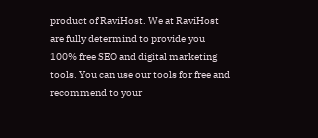product of RaviHost. We at RaviHost are fully determind to provide you 100% free SEO and digital marketing tools. You can use our tools for free and recommend to your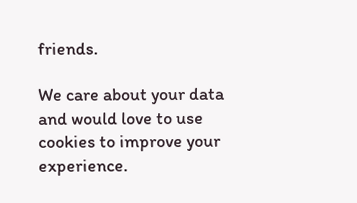friends.

We care about your data and would love to use cookies to improve your experience.